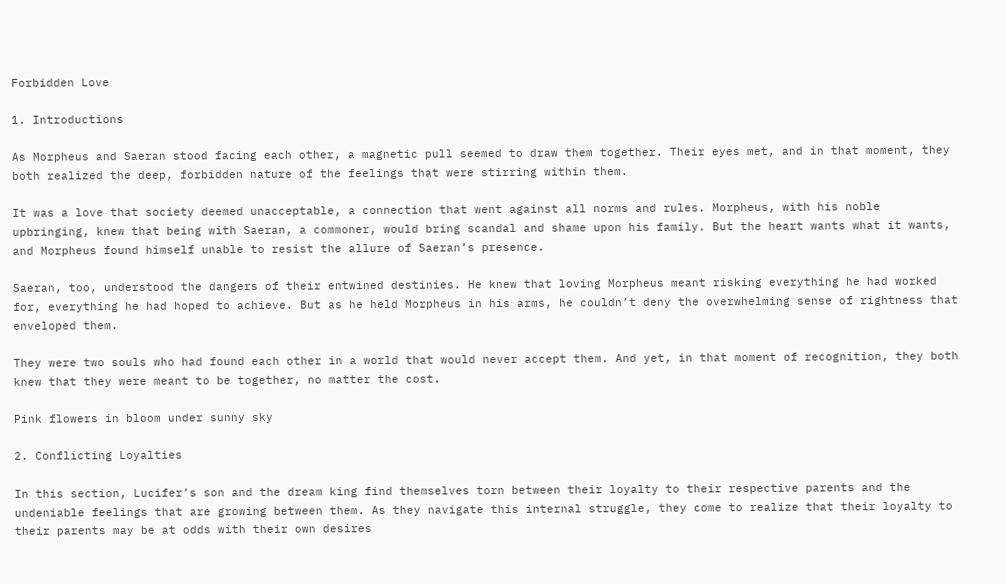Forbidden Love

1. Introductions

As Morpheus and Saeran stood facing each other, a magnetic pull seemed to draw them together. Their eyes met, and in that moment, they both realized the deep, forbidden nature of the feelings that were stirring within them.

It was a love that society deemed unacceptable, a connection that went against all norms and rules. Morpheus, with his noble upbringing, knew that being with Saeran, a commoner, would bring scandal and shame upon his family. But the heart wants what it wants, and Morpheus found himself unable to resist the allure of Saeran’s presence.

Saeran, too, understood the dangers of their entwined destinies. He knew that loving Morpheus meant risking everything he had worked for, everything he had hoped to achieve. But as he held Morpheus in his arms, he couldn’t deny the overwhelming sense of rightness that enveloped them.

They were two souls who had found each other in a world that would never accept them. And yet, in that moment of recognition, they both knew that they were meant to be together, no matter the cost.

Pink flowers in bloom under sunny sky

2. Conflicting Loyalties

In this section, Lucifer’s son and the dream king find themselves torn between their loyalty to their respective parents and the undeniable feelings that are growing between them. As they navigate this internal struggle, they come to realize that their loyalty to their parents may be at odds with their own desires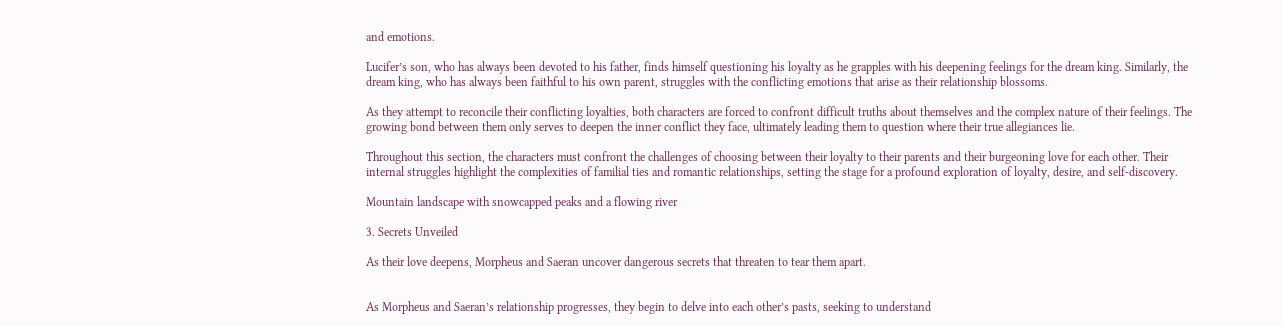and emotions.

Lucifer’s son, who has always been devoted to his father, finds himself questioning his loyalty as he grapples with his deepening feelings for the dream king. Similarly, the dream king, who has always been faithful to his own parent, struggles with the conflicting emotions that arise as their relationship blossoms.

As they attempt to reconcile their conflicting loyalties, both characters are forced to confront difficult truths about themselves and the complex nature of their feelings. The growing bond between them only serves to deepen the inner conflict they face, ultimately leading them to question where their true allegiances lie.

Throughout this section, the characters must confront the challenges of choosing between their loyalty to their parents and their burgeoning love for each other. Their internal struggles highlight the complexities of familial ties and romantic relationships, setting the stage for a profound exploration of loyalty, desire, and self-discovery.

Mountain landscape with snowcapped peaks and a flowing river

3. Secrets Unveiled

As their love deepens, Morpheus and Saeran uncover dangerous secrets that threaten to tear them apart.


As Morpheus and Saeran’s relationship progresses, they begin to delve into each other’s pasts, seeking to understand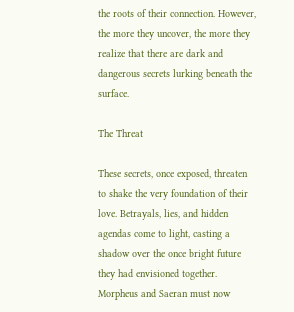the roots of their connection. However, the more they uncover, the more they realize that there are dark and dangerous secrets lurking beneath the surface.

The Threat

These secrets, once exposed, threaten to shake the very foundation of their love. Betrayals, lies, and hidden agendas come to light, casting a shadow over the once bright future they had envisioned together. Morpheus and Saeran must now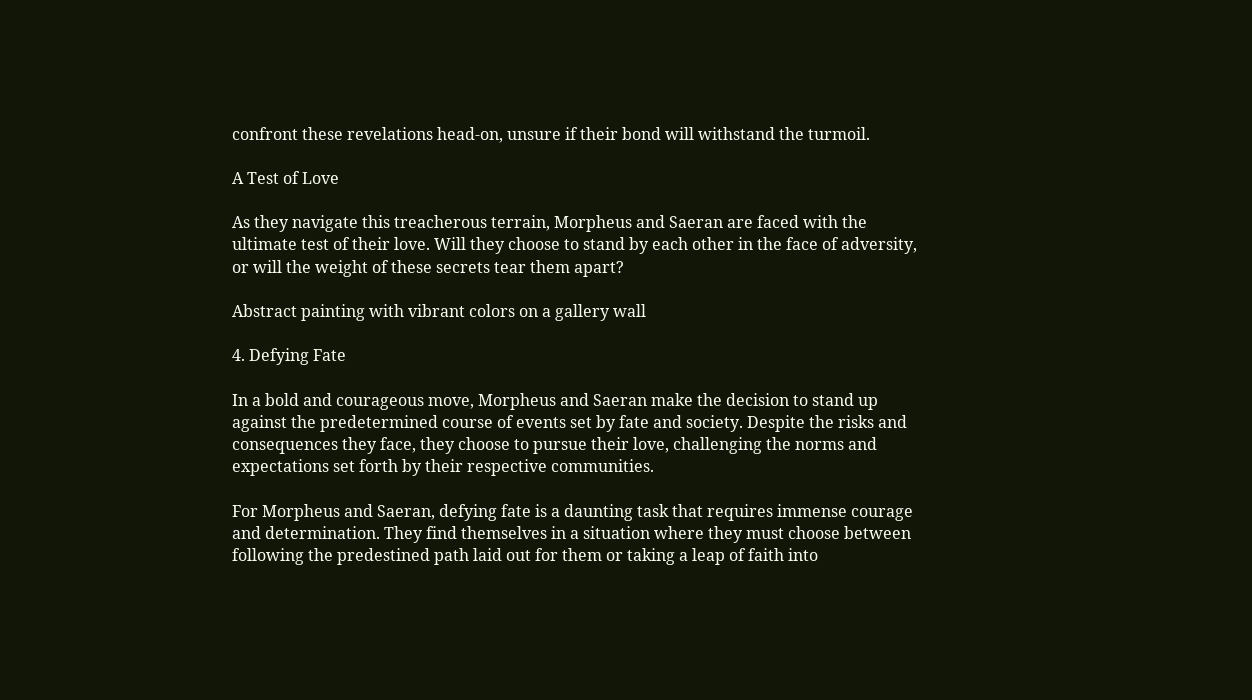confront these revelations head-on, unsure if their bond will withstand the turmoil.

A Test of Love

As they navigate this treacherous terrain, Morpheus and Saeran are faced with the ultimate test of their love. Will they choose to stand by each other in the face of adversity, or will the weight of these secrets tear them apart?

Abstract painting with vibrant colors on a gallery wall

4. Defying Fate

In a bold and courageous move, Morpheus and Saeran make the decision to stand up against the predetermined course of events set by fate and society. Despite the risks and consequences they face, they choose to pursue their love, challenging the norms and expectations set forth by their respective communities.

For Morpheus and Saeran, defying fate is a daunting task that requires immense courage and determination. They find themselves in a situation where they must choose between following the predestined path laid out for them or taking a leap of faith into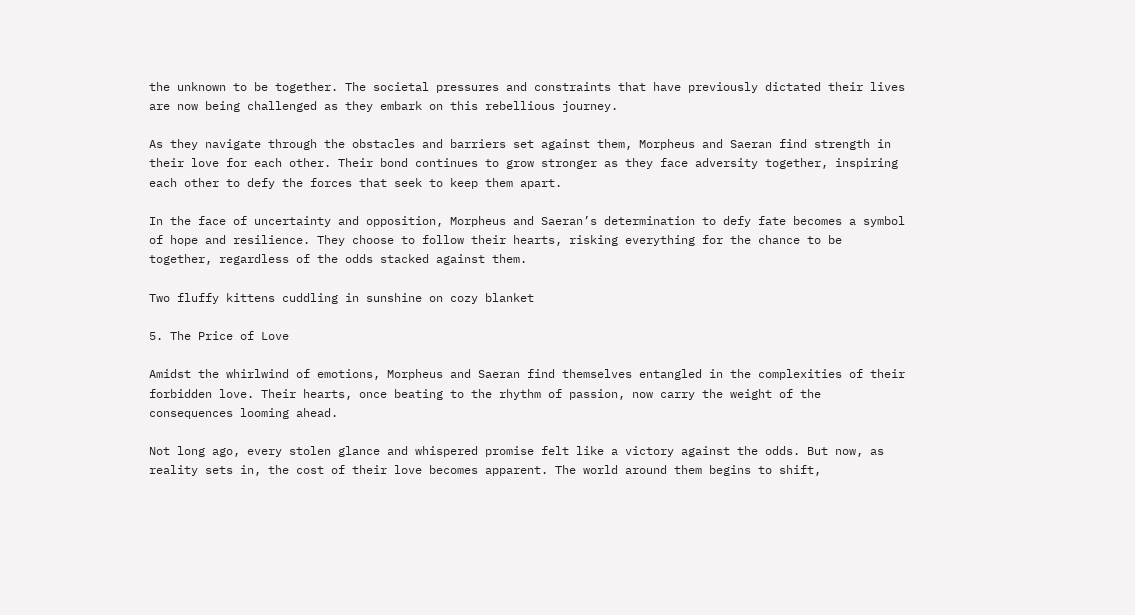the unknown to be together. The societal pressures and constraints that have previously dictated their lives are now being challenged as they embark on this rebellious journey.

As they navigate through the obstacles and barriers set against them, Morpheus and Saeran find strength in their love for each other. Their bond continues to grow stronger as they face adversity together, inspiring each other to defy the forces that seek to keep them apart.

In the face of uncertainty and opposition, Morpheus and Saeran’s determination to defy fate becomes a symbol of hope and resilience. They choose to follow their hearts, risking everything for the chance to be together, regardless of the odds stacked against them.

Two fluffy kittens cuddling in sunshine on cozy blanket

5. The Price of Love

Amidst the whirlwind of emotions, Morpheus and Saeran find themselves entangled in the complexities of their forbidden love. Their hearts, once beating to the rhythm of passion, now carry the weight of the consequences looming ahead.

Not long ago, every stolen glance and whispered promise felt like a victory against the odds. But now, as reality sets in, the cost of their love becomes apparent. The world around them begins to shift,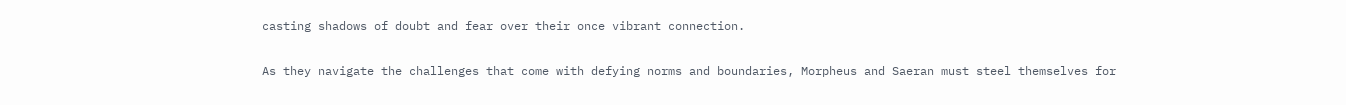casting shadows of doubt and fear over their once vibrant connection.

As they navigate the challenges that come with defying norms and boundaries, Morpheus and Saeran must steel themselves for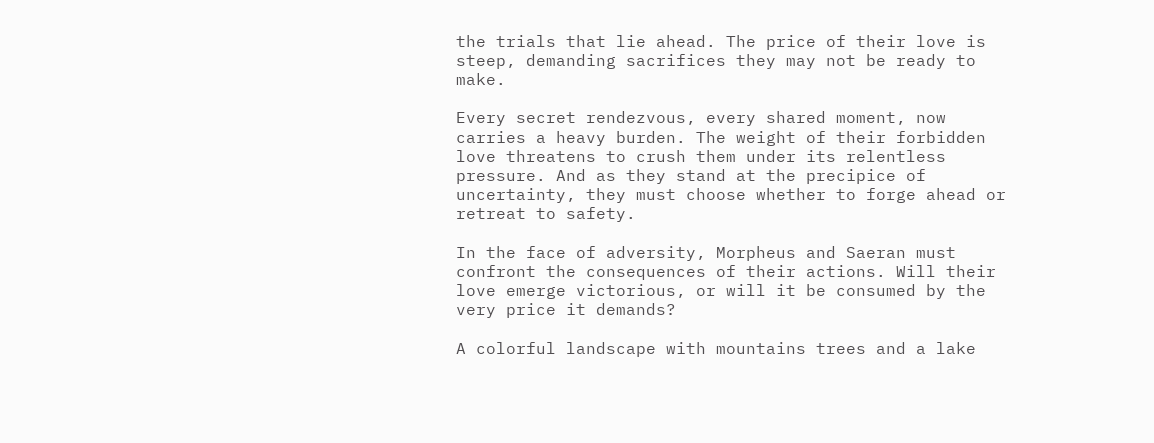the trials that lie ahead. The price of their love is steep, demanding sacrifices they may not be ready to make.

Every secret rendezvous, every shared moment, now carries a heavy burden. The weight of their forbidden love threatens to crush them under its relentless pressure. And as they stand at the precipice of uncertainty, they must choose whether to forge ahead or retreat to safety.

In the face of adversity, Morpheus and Saeran must confront the consequences of their actions. Will their love emerge victorious, or will it be consumed by the very price it demands?

A colorful landscape with mountains trees and a lake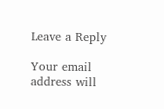Leave a Reply

Your email address will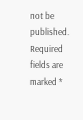not be published. Required fields are marked *